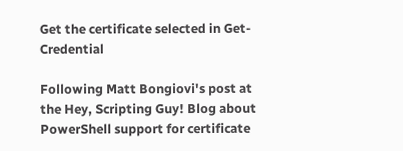Get the certificate selected in Get-Credential

Following Matt Bongiovi's post at the Hey, Scripting Guy! Blog about PowerShell support for certificate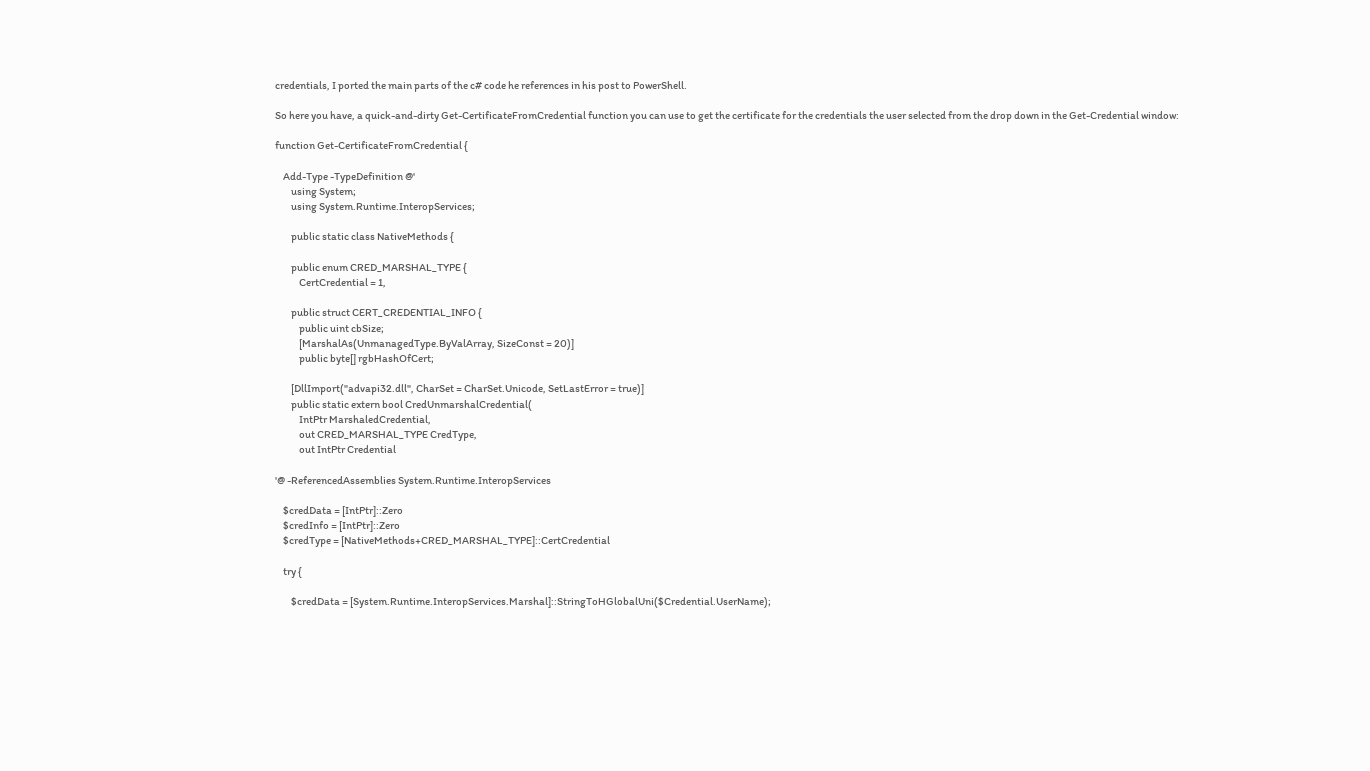credentials, I ported the main parts of the c# code he references in his post to PowerShell.

So here you have, a quick-and-dirty Get-CertificateFromCredential function you can use to get the certificate for the credentials the user selected from the drop down in the Get-Credential window:

function Get-CertificateFromCredential {

    Add-Type -TypeDefinition @'
        using System;
        using System.Runtime.InteropServices;

        public static class NativeMethods {

        public enum CRED_MARSHAL_TYPE {
            CertCredential = 1,

        public struct CERT_CREDENTIAL_INFO {
            public uint cbSize;
            [MarshalAs(UnmanagedType.ByValArray, SizeConst = 20)]
            public byte[] rgbHashOfCert;

        [DllImport("advapi32.dll", CharSet = CharSet.Unicode, SetLastError = true)]
        public static extern bool CredUnmarshalCredential(
            IntPtr MarshaledCredential,
            out CRED_MARSHAL_TYPE CredType,
            out IntPtr Credential

'@ -ReferencedAssemblies System.Runtime.InteropServices

    $credData = [IntPtr]::Zero
    $credInfo = [IntPtr]::Zero
    $credType = [NativeMethods+CRED_MARSHAL_TYPE]::CertCredential

    try {

        $credData = [System.Runtime.InteropServices.Marshal]::StringToHGlobalUni($Credential.UserName);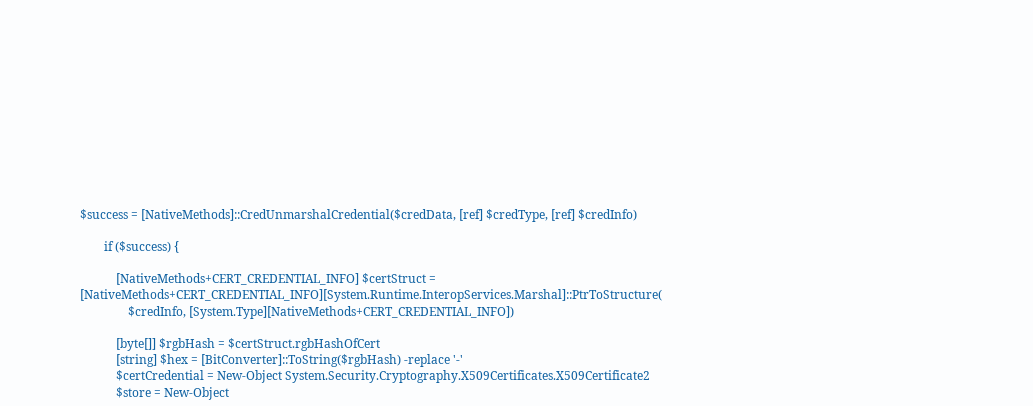$success = [NativeMethods]::CredUnmarshalCredential($credData, [ref] $credType, [ref] $credInfo)

        if ($success) {

            [NativeMethods+CERT_CREDENTIAL_INFO] $certStruct = [NativeMethods+CERT_CREDENTIAL_INFO][System.Runtime.InteropServices.Marshal]::PtrToStructure(
                $credInfo, [System.Type][NativeMethods+CERT_CREDENTIAL_INFO])

            [byte[]] $rgbHash = $certStruct.rgbHashOfCert
            [string] $hex = [BitConverter]::ToString($rgbHash) -replace '-'
            $certCredential = New-Object System.Security.Cryptography.X509Certificates.X509Certificate2
            $store = New-Object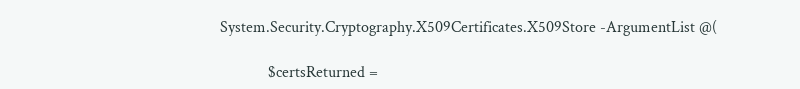System.Security.Cryptography.X509Certificates.X509Store -ArgumentList @(

            $certsReturned =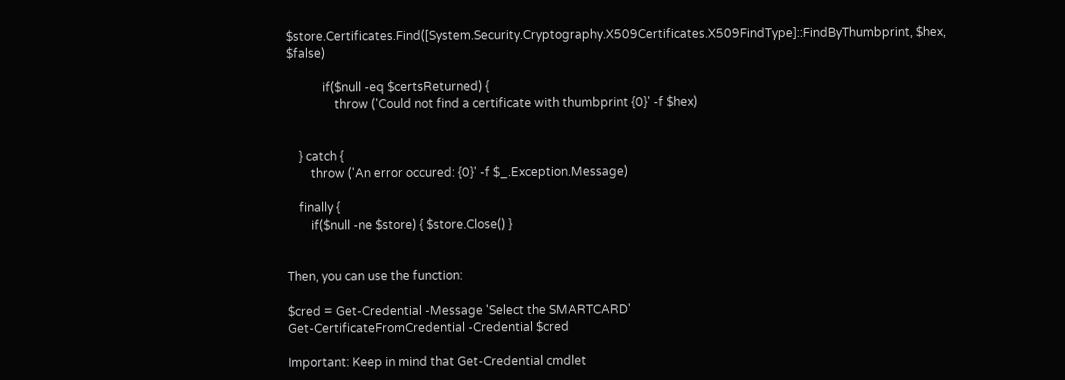$store.Certificates.Find([System.Security.Cryptography.X509Certificates.X509FindType]::FindByThumbprint, $hex, $false)

            if($null -eq $certsReturned) {
                throw ('Could not find a certificate with thumbprint {0}' -f $hex)


    } catch {
        throw ('An error occured: {0}' -f $_.Exception.Message)

    finally {
        if($null -ne $store) { $store.Close() }


Then, you can use the function:

$cred = Get-Credential -Message 'Select the SMARTCARD'
Get-CertificateFromCredential -Credential $cred

Important: Keep in mind that Get-Credential cmdlet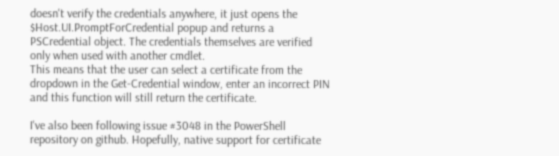doesn't verify the credentials anywhere, it just opens the $Host.UI.PromptForCredential popup and returns a PSCredential object. The credentials themselves are verified only when used with another cmdlet.
This means that the user can select a certificate from the dropdown in the Get-Credential window, enter an incorrect PIN and this function will still return the certificate.

I've also been following issue #3048 in the PowerShell repository on github. Hopefully, native support for certificate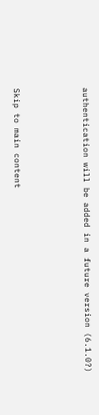authentication will be added in a future version (6.1.0?)



Skip to main content